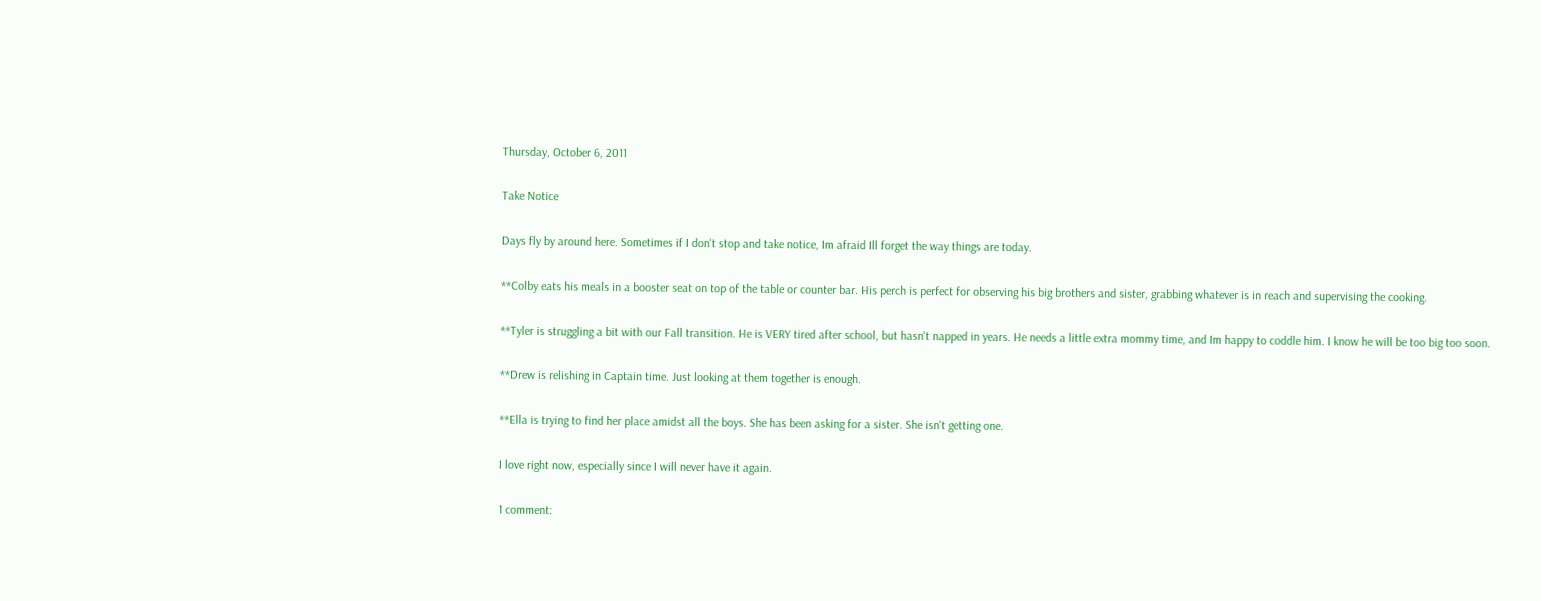Thursday, October 6, 2011

Take Notice

Days fly by around here. Sometimes if I don't stop and take notice, Im afraid Ill forget the way things are today.

**Colby eats his meals in a booster seat on top of the table or counter bar. His perch is perfect for observing his big brothers and sister, grabbing whatever is in reach and supervising the cooking.

**Tyler is struggling a bit with our Fall transition. He is VERY tired after school, but hasn't napped in years. He needs a little extra mommy time, and Im happy to coddle him. I know he will be too big too soon.

**Drew is relishing in Captain time. Just looking at them together is enough.

**Ella is trying to find her place amidst all the boys. She has been asking for a sister. She isn't getting one.

I love right now, especially since I will never have it again.

1 comment: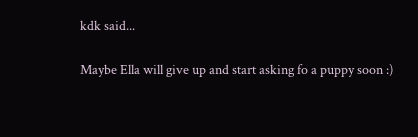kdk said...

Maybe Ella will give up and start asking fo a puppy soon :)